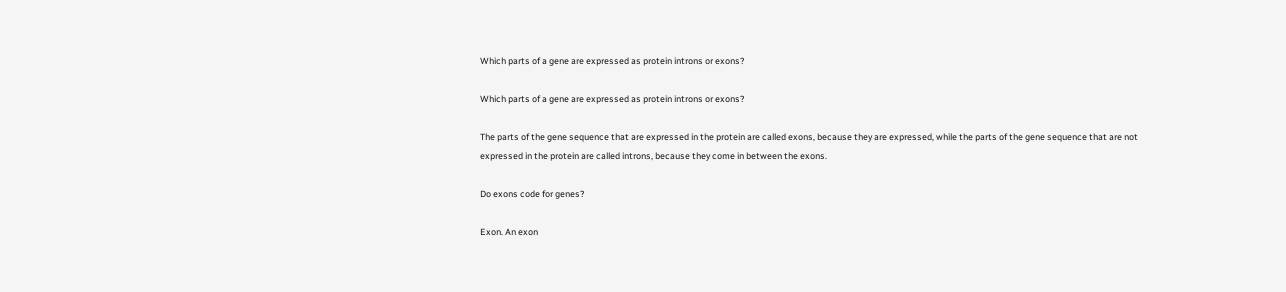Which parts of a gene are expressed as protein introns or exons?

Which parts of a gene are expressed as protein introns or exons?

The parts of the gene sequence that are expressed in the protein are called exons, because they are expressed, while the parts of the gene sequence that are not expressed in the protein are called introns, because they come in between the exons.

Do exons code for genes?

Exon. An exon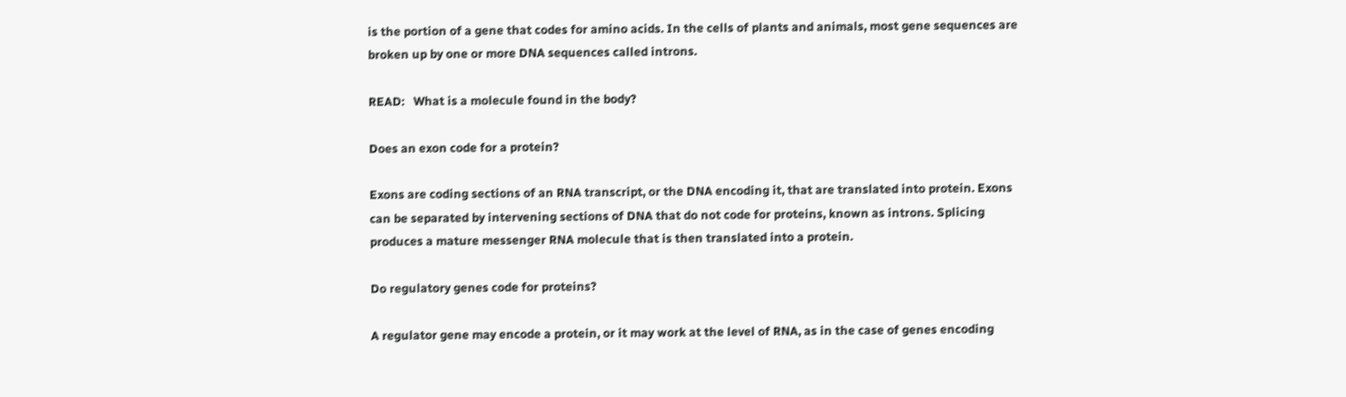is the portion of a gene that codes for amino acids. In the cells of plants and animals, most gene sequences are broken up by one or more DNA sequences called introns.

READ:   What is a molecule found in the body?

Does an exon code for a protein?

Exons are coding sections of an RNA transcript, or the DNA encoding it, that are translated into protein. Exons can be separated by intervening sections of DNA that do not code for proteins, known as introns. Splicing produces a mature messenger RNA molecule that is then translated into a protein.

Do regulatory genes code for proteins?

A regulator gene may encode a protein, or it may work at the level of RNA, as in the case of genes encoding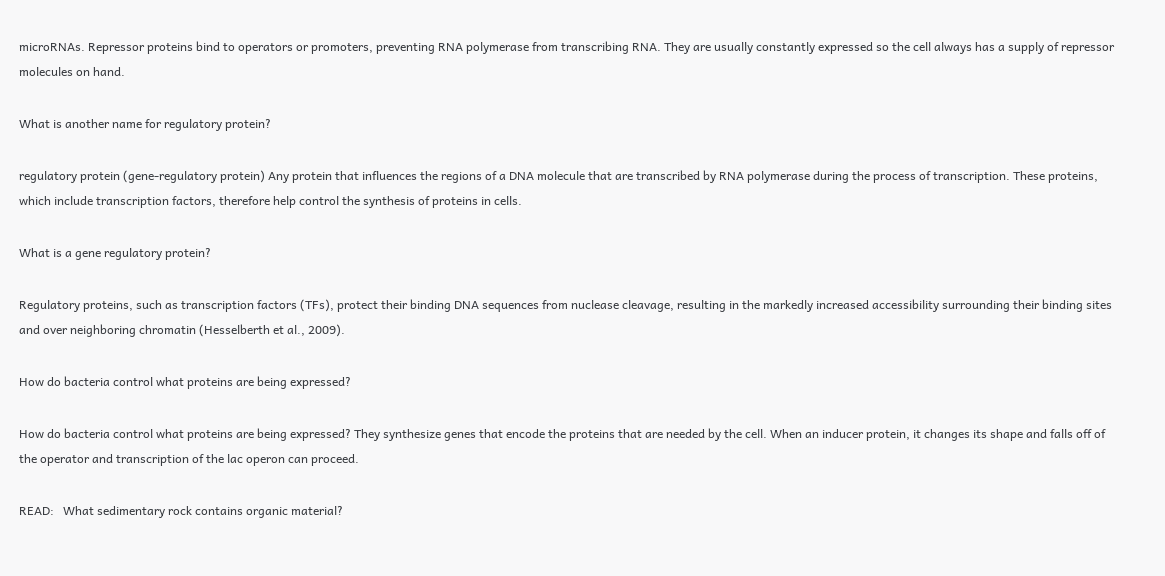microRNAs. Repressor proteins bind to operators or promoters, preventing RNA polymerase from transcribing RNA. They are usually constantly expressed so the cell always has a supply of repressor molecules on hand.

What is another name for regulatory protein?

regulatory protein (gene-regulatory protein) Any protein that influences the regions of a DNA molecule that are transcribed by RNA polymerase during the process of transcription. These proteins, which include transcription factors, therefore help control the synthesis of proteins in cells.

What is a gene regulatory protein?

Regulatory proteins, such as transcription factors (TFs), protect their binding DNA sequences from nuclease cleavage, resulting in the markedly increased accessibility surrounding their binding sites and over neighboring chromatin (Hesselberth et al., 2009).

How do bacteria control what proteins are being expressed?

How do bacteria control what proteins are being expressed? They synthesize genes that encode the proteins that are needed by the cell. When an inducer protein, it changes its shape and falls off of the operator and transcription of the lac operon can proceed.

READ:   What sedimentary rock contains organic material?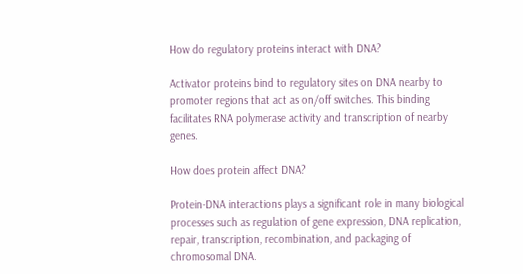How do regulatory proteins interact with DNA?

Activator proteins bind to regulatory sites on DNA nearby to promoter regions that act as on/off switches. This binding facilitates RNA polymerase activity and transcription of nearby genes.

How does protein affect DNA?

Protein-DNA interactions plays a significant role in many biological processes such as regulation of gene expression, DNA replication, repair, transcription, recombination, and packaging of chromosomal DNA.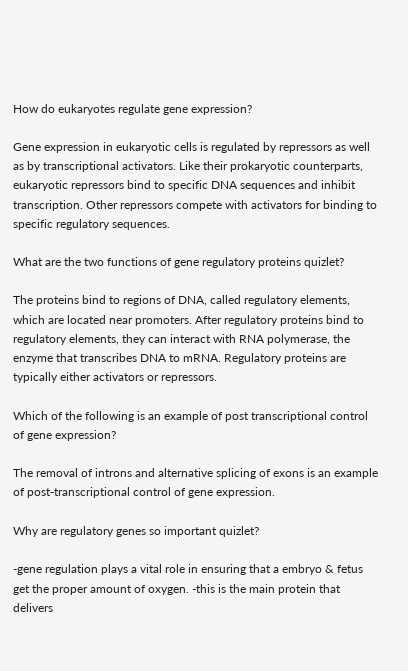How do eukaryotes regulate gene expression?

Gene expression in eukaryotic cells is regulated by repressors as well as by transcriptional activators. Like their prokaryotic counterparts, eukaryotic repressors bind to specific DNA sequences and inhibit transcription. Other repressors compete with activators for binding to specific regulatory sequences.

What are the two functions of gene regulatory proteins quizlet?

The proteins bind to regions of DNA, called regulatory elements, which are located near promoters. After regulatory proteins bind to regulatory elements, they can interact with RNA polymerase, the enzyme that transcribes DNA to mRNA. Regulatory proteins are typically either activators or repressors.

Which of the following is an example of post transcriptional control of gene expression?

The removal of introns and alternative splicing of exons is an example of post-transcriptional control of gene expression.

Why are regulatory genes so important quizlet?

-gene regulation plays a vital role in ensuring that a embryo & fetus get the proper amount of oxygen. -this is the main protein that delivers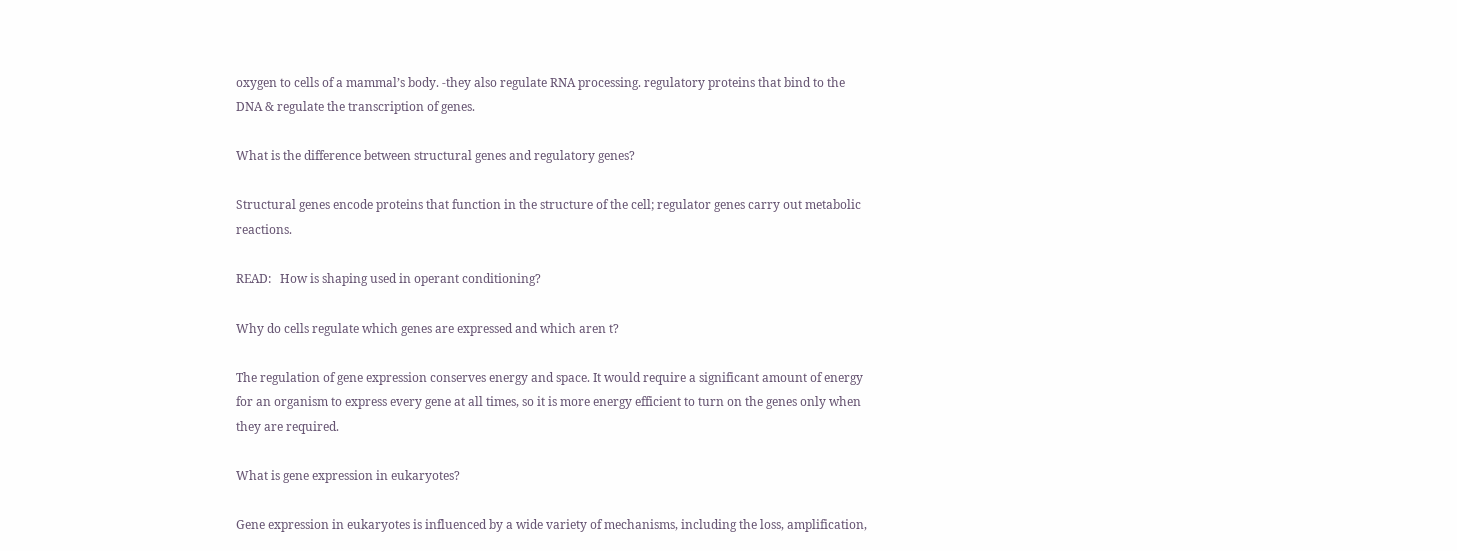oxygen to cells of a mammal’s body. -they also regulate RNA processing. regulatory proteins that bind to the DNA & regulate the transcription of genes.

What is the difference between structural genes and regulatory genes?

Structural genes encode proteins that function in the structure of the cell; regulator genes carry out metabolic reactions.

READ:   How is shaping used in operant conditioning?

Why do cells regulate which genes are expressed and which aren t?

The regulation of gene expression conserves energy and space. It would require a significant amount of energy for an organism to express every gene at all times, so it is more energy efficient to turn on the genes only when they are required.

What is gene expression in eukaryotes?

Gene expression in eukaryotes is influenced by a wide variety of mechanisms, including the loss, amplification,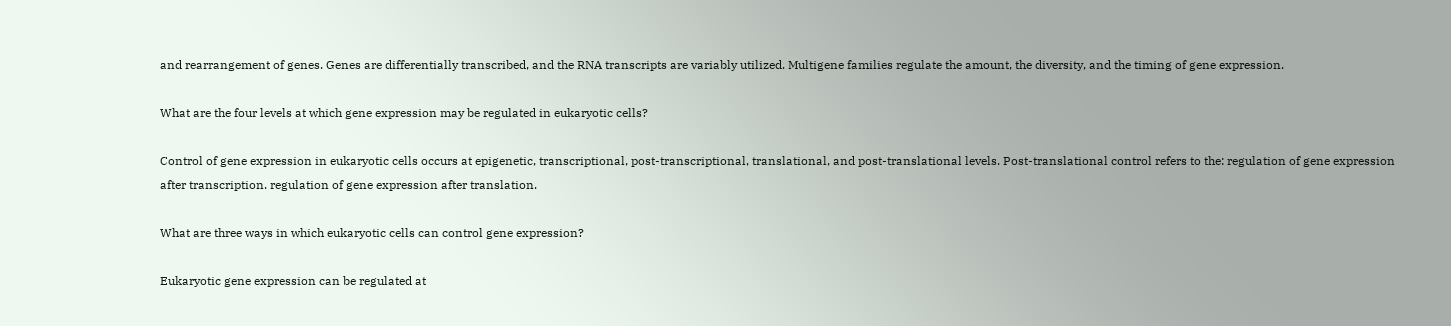and rearrangement of genes. Genes are differentially transcribed, and the RNA transcripts are variably utilized. Multigene families regulate the amount, the diversity, and the timing of gene expression.

What are the four levels at which gene expression may be regulated in eukaryotic cells?

Control of gene expression in eukaryotic cells occurs at epigenetic, transcriptional, post-transcriptional, translational, and post-translational levels. Post-translational control refers to the: regulation of gene expression after transcription. regulation of gene expression after translation.

What are three ways in which eukaryotic cells can control gene expression?

Eukaryotic gene expression can be regulated at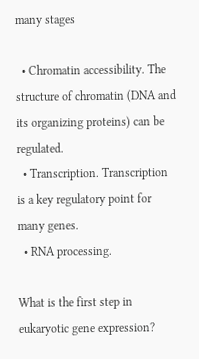many stages

  • Chromatin accessibility. The structure of chromatin (DNA and its organizing proteins) can be regulated.
  • Transcription. Transcription is a key regulatory point for many genes.
  • RNA processing.

What is the first step in eukaryotic gene expression?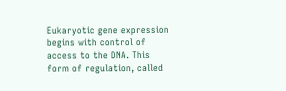Eukaryotic gene expression begins with control of access to the DNA. This form of regulation, called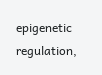epigenetic regulation,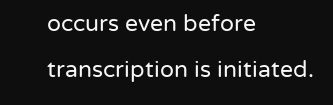occurs even before transcription is initiated.